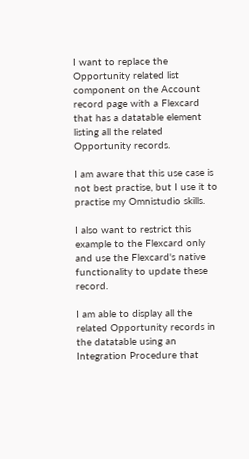I want to replace the Opportunity related list component on the Account record page with a Flexcard that has a datatable element listing all the related Opportunity records.

I am aware that this use case is not best practise, but I use it to practise my Omnistudio skills.

I also want to restrict this example to the Flexcard only and use the Flexcard's native functionality to update these record.

I am able to display all the related Opportunity records in the datatable using an Integration Procedure that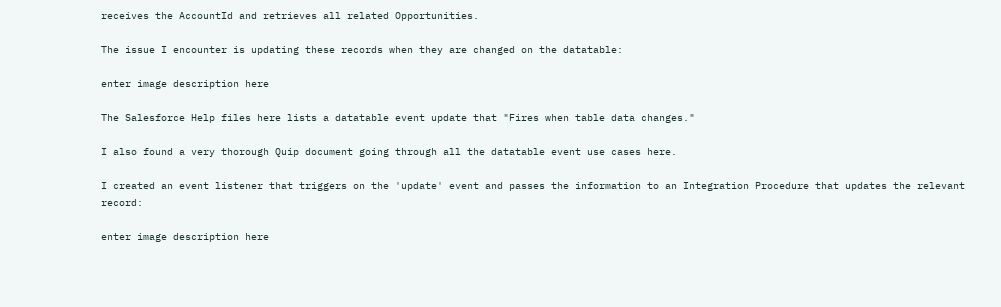receives the AccountId and retrieves all related Opportunities.

The issue I encounter is updating these records when they are changed on the datatable:

enter image description here

The Salesforce Help files here lists a datatable event update that "Fires when table data changes."

I also found a very thorough Quip document going through all the datatable event use cases here.

I created an event listener that triggers on the 'update' event and passes the information to an Integration Procedure that updates the relevant record:

enter image description here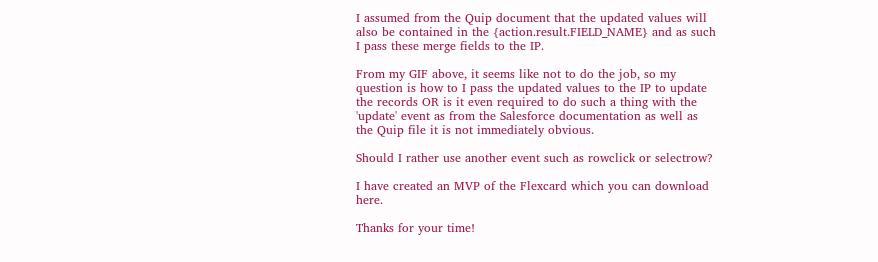I assumed from the Quip document that the updated values will also be contained in the {action.result.FIELD_NAME} and as such I pass these merge fields to the IP.

From my GIF above, it seems like not to do the job, so my question is how to I pass the updated values to the IP to update the records OR is it even required to do such a thing with the 'update' event as from the Salesforce documentation as well as the Quip file it is not immediately obvious.

Should I rather use another event such as rowclick or selectrow?

I have created an MVP of the Flexcard which you can download here.

Thanks for your time!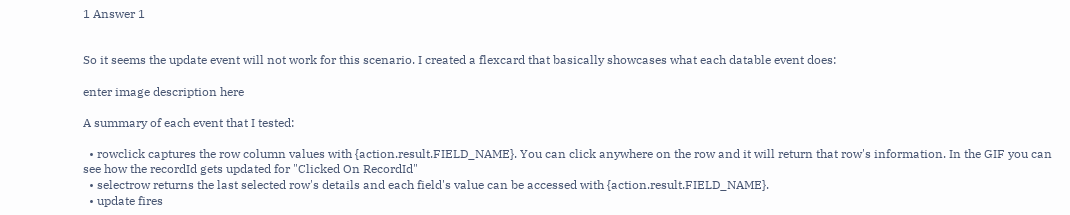1 Answer 1


So it seems the update event will not work for this scenario. I created a flexcard that basically showcases what each datable event does:

enter image description here

A summary of each event that I tested:

  • rowclick captures the row column values with {action.result.FIELD_NAME}. You can click anywhere on the row and it will return that row's information. In the GIF you can see how the recordId gets updated for "Clicked On RecordId"
  • selectrow returns the last selected row's details and each field's value can be accessed with {action.result.FIELD_NAME}.
  • update fires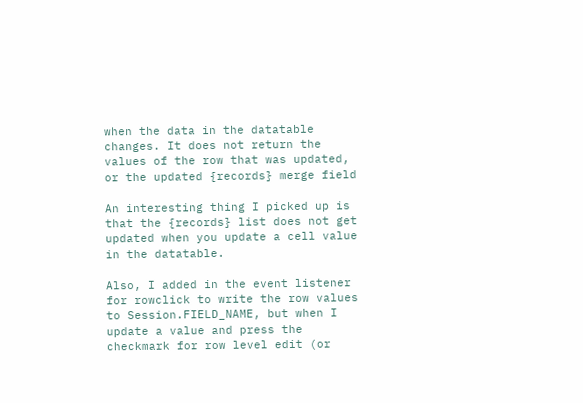when the data in the datatable changes. It does not return the values of the row that was updated, or the updated {records} merge field

An interesting thing I picked up is that the {records} list does not get updated when you update a cell value in the datatable.

Also, I added in the event listener for rowclick to write the row values to Session.FIELD_NAME, but when I update a value and press the checkmark for row level edit (or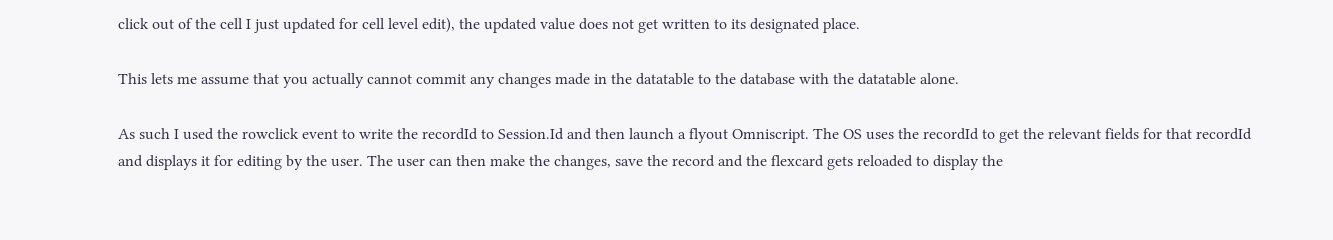click out of the cell I just updated for cell level edit), the updated value does not get written to its designated place.

This lets me assume that you actually cannot commit any changes made in the datatable to the database with the datatable alone.

As such I used the rowclick event to write the recordId to Session.Id and then launch a flyout Omniscript. The OS uses the recordId to get the relevant fields for that recordId and displays it for editing by the user. The user can then make the changes, save the record and the flexcard gets reloaded to display the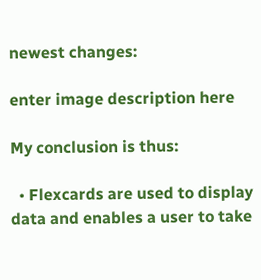newest changes:

enter image description here

My conclusion is thus:

  • Flexcards are used to display data and enables a user to take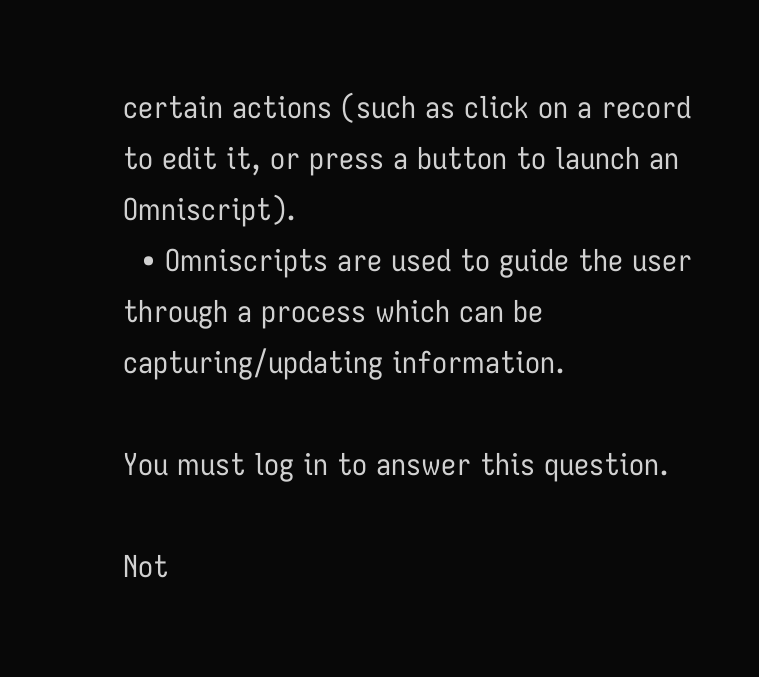certain actions (such as click on a record to edit it, or press a button to launch an Omniscript).
  • Omniscripts are used to guide the user through a process which can be capturing/updating information.

You must log in to answer this question.

Not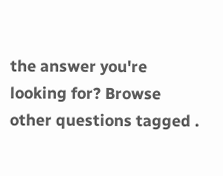the answer you're looking for? Browse other questions tagged .